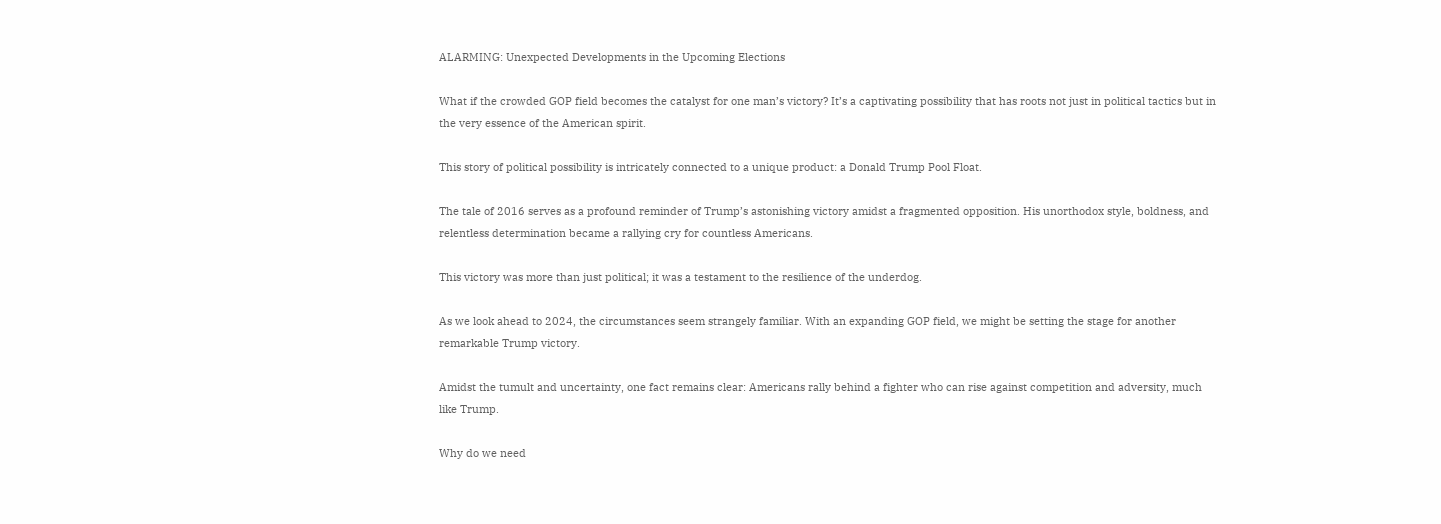ALARMING: Unexpected Developments in the Upcoming Elections

What if the crowded GOP field becomes the catalyst for one man’s victory? It’s a captivating possibility that has roots not just in political tactics but in the very essence of the American spirit.

This story of political possibility is intricately connected to a unique product: a Donald Trump Pool Float.

The tale of 2016 serves as a profound reminder of Trump’s astonishing victory amidst a fragmented opposition. His unorthodox style, boldness, and relentless determination became a rallying cry for countless Americans.

This victory was more than just political; it was a testament to the resilience of the underdog.

As we look ahead to 2024, the circumstances seem strangely familiar. With an expanding GOP field, we might be setting the stage for another remarkable Trump victory.

Amidst the tumult and uncertainty, one fact remains clear: Americans rally behind a fighter who can rise against competition and adversity, much like Trump.

Why do we need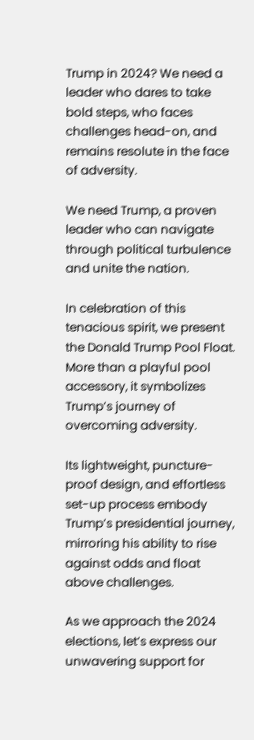Trump in 2024? We need a leader who dares to take bold steps, who faces challenges head-on, and remains resolute in the face of adversity.

We need Trump, a proven leader who can navigate through political turbulence and unite the nation.

In celebration of this tenacious spirit, we present the Donald Trump Pool Float. More than a playful pool accessory, it symbolizes Trump’s journey of overcoming adversity.

Its lightweight, puncture-proof design, and effortless set-up process embody Trump’s presidential journey, mirroring his ability to rise against odds and float above challenges.

As we approach the 2024 elections, let’s express our unwavering support for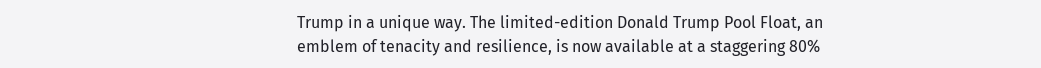Trump in a unique way. The limited-edition Donald Trump Pool Float, an emblem of tenacity and resilience, is now available at a staggering 80%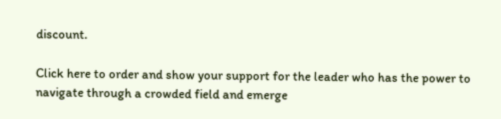discount.

Click here to order and show your support for the leader who has the power to navigate through a crowded field and emerge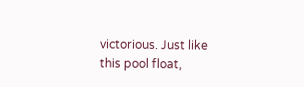victorious. Just like this pool float,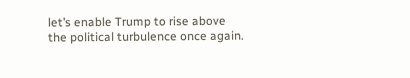let’s enable Trump to rise above the political turbulence once again.